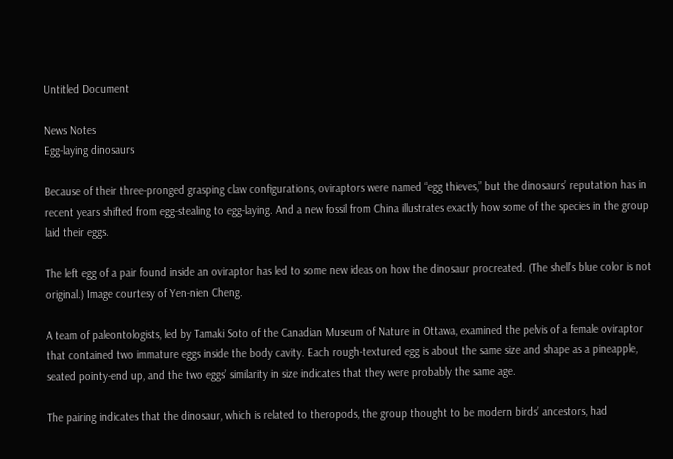Untitled Document

News Notes
Egg-laying dinosaurs

Because of their three-pronged grasping claw configurations, oviraptors were named “egg thieves,” but the dinosaurs’ reputation has in recent years shifted from egg-stealing to egg-laying. And a new fossil from China illustrates exactly how some of the species in the group laid their eggs.

The left egg of a pair found inside an oviraptor has led to some new ideas on how the dinosaur procreated. (The shell’s blue color is not original.) Image courtesy of Yen-nien Cheng.

A team of paleontologists, led by Tamaki Soto of the Canadian Museum of Nature in Ottawa, examined the pelvis of a female oviraptor that contained two immature eggs inside the body cavity. Each rough-textured egg is about the same size and shape as a pineapple, seated pointy-end up, and the two eggs’ similarity in size indicates that they were probably the same age.

The pairing indicates that the dinosaur, which is related to theropods, the group thought to be modern birds’ ancestors, had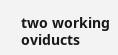two working oviducts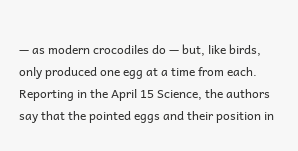— as modern crocodiles do — but, like birds, only produced one egg at a time from each. Reporting in the April 15 Science, the authors say that the pointed eggs and their position in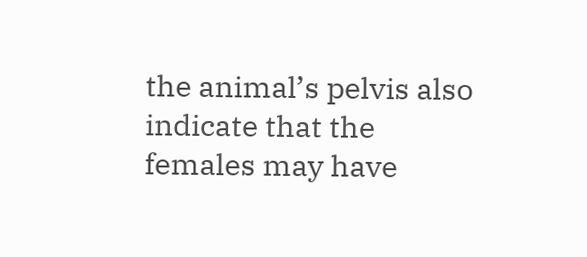the animal’s pelvis also indicate that the females may have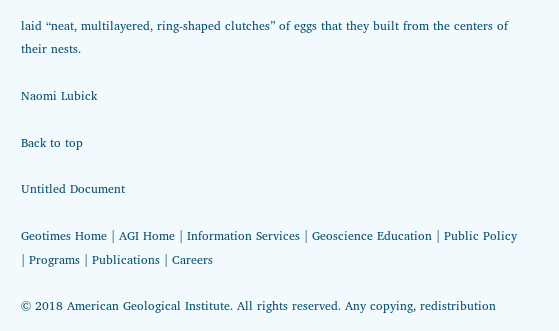laid “neat, multilayered, ring-shaped clutches” of eggs that they built from the centers of their nests.

Naomi Lubick

Back to top

Untitled Document

Geotimes Home | AGI Home | Information Services | Geoscience Education | Public Policy | Programs | Publications | Careers

© 2018 American Geological Institute. All rights reserved. Any copying, redistribution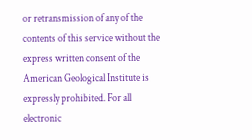or retransmission of any of the contents of this service without the express written consent of the American Geological Institute is expressly prohibited. For all electronic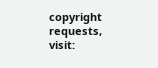copyright requests, visit: